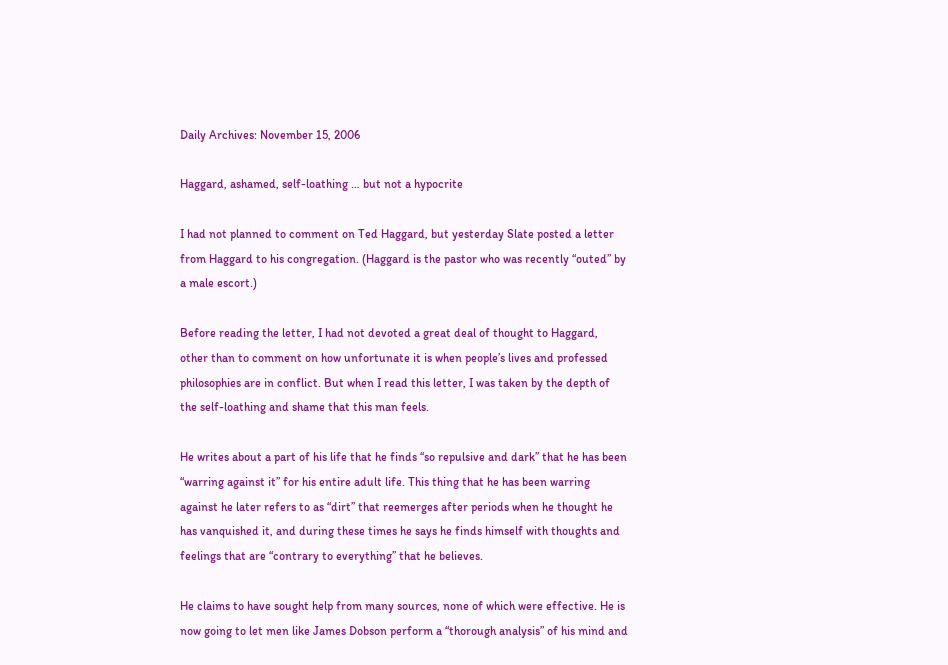Daily Archives: November 15, 2006

Haggard, ashamed, self-loathing … but not a hypocrite

I had not planned to comment on Ted Haggard, but yesterday Slate posted a letter from Haggard to his congregation. (Haggard is the pastor who was recently “outed” by a male escort.)

Before reading the letter, I had not devoted a great deal of thought to Haggard, other than to comment on how unfortunate it is when people’s lives and professed philosophies are in conflict. But when I read this letter, I was taken by the depth of the self-loathing and shame that this man feels.

He writes about a part of his life that he finds “so repulsive and dark” that he has been “warring against it” for his entire adult life. This thing that he has been warring against he later refers to as “dirt” that reemerges after periods when he thought he has vanquished it, and during these times he says he finds himself with thoughts and feelings that are “contrary to everything” that he believes.

He claims to have sought help from many sources, none of which were effective. He is now going to let men like James Dobson perform a “thorough analysis” of his mind and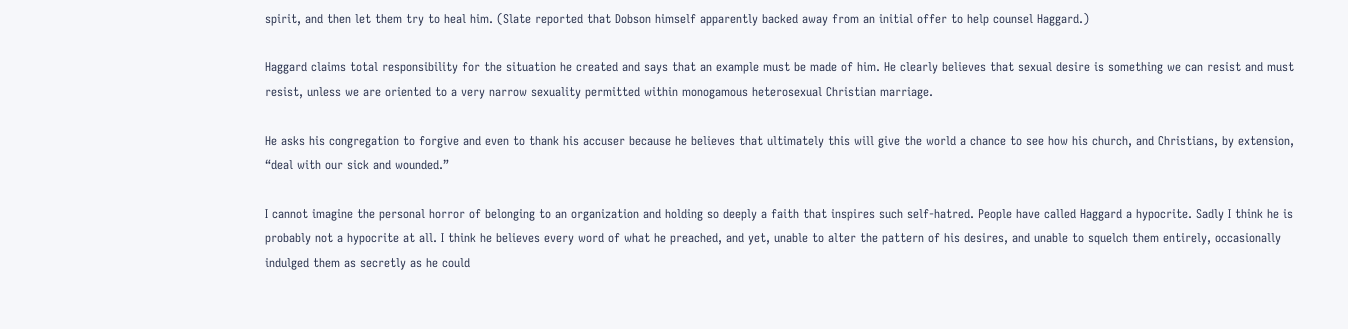spirit, and then let them try to heal him. (Slate reported that Dobson himself apparently backed away from an initial offer to help counsel Haggard.)

Haggard claims total responsibility for the situation he created and says that an example must be made of him. He clearly believes that sexual desire is something we can resist and must resist, unless we are oriented to a very narrow sexuality permitted within monogamous heterosexual Christian marriage.

He asks his congregation to forgive and even to thank his accuser because he believes that ultimately this will give the world a chance to see how his church, and Christians, by extension, “deal with our sick and wounded.”

I cannot imagine the personal horror of belonging to an organization and holding so deeply a faith that inspires such self-hatred. People have called Haggard a hypocrite. Sadly I think he is probably not a hypocrite at all. I think he believes every word of what he preached, and yet, unable to alter the pattern of his desires, and unable to squelch them entirely, occasionally indulged them as secretly as he could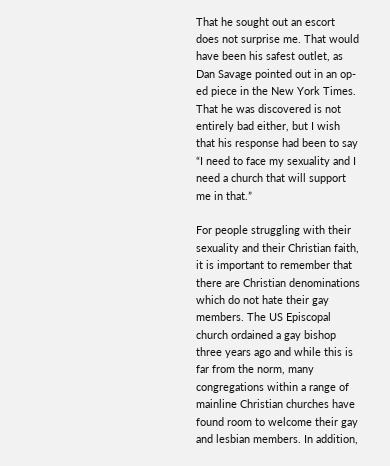That he sought out an escort does not surprise me. That would have been his safest outlet, as Dan Savage pointed out in an op-ed piece in the New York Times. That he was discovered is not entirely bad either, but I wish that his response had been to say “I need to face my sexuality and I need a church that will support me in that.”

For people struggling with their sexuality and their Christian faith, it is important to remember that there are Christian denominations which do not hate their gay members. The US Episcopal church ordained a gay bishop three years ago and while this is far from the norm, many congregations within a range of mainline Christian churches have found room to welcome their gay and lesbian members. In addition,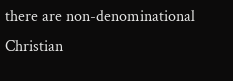there are non-denominational Christian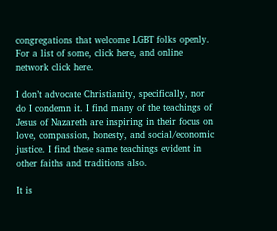congregations that welcome LGBT folks openly. For a list of some, click here, and online network click here.

I don’t advocate Christianity, specifically, nor do I condemn it. I find many of the teachings of Jesus of Nazareth are inspiring in their focus on love, compassion, honesty, and social/economic justice. I find these same teachings evident in other faiths and traditions also.

It is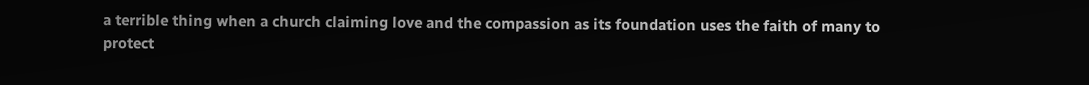a terrible thing when a church claiming love and the compassion as its foundation uses the faith of many to protect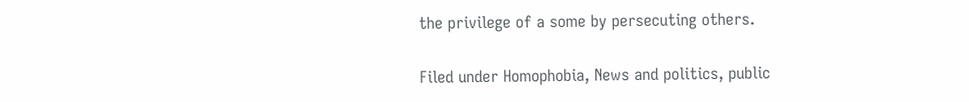the privilege of a some by persecuting others.


Filed under Homophobia, News and politics, public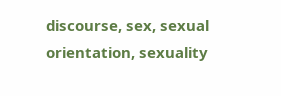discourse, sex, sexual orientation, sexuality